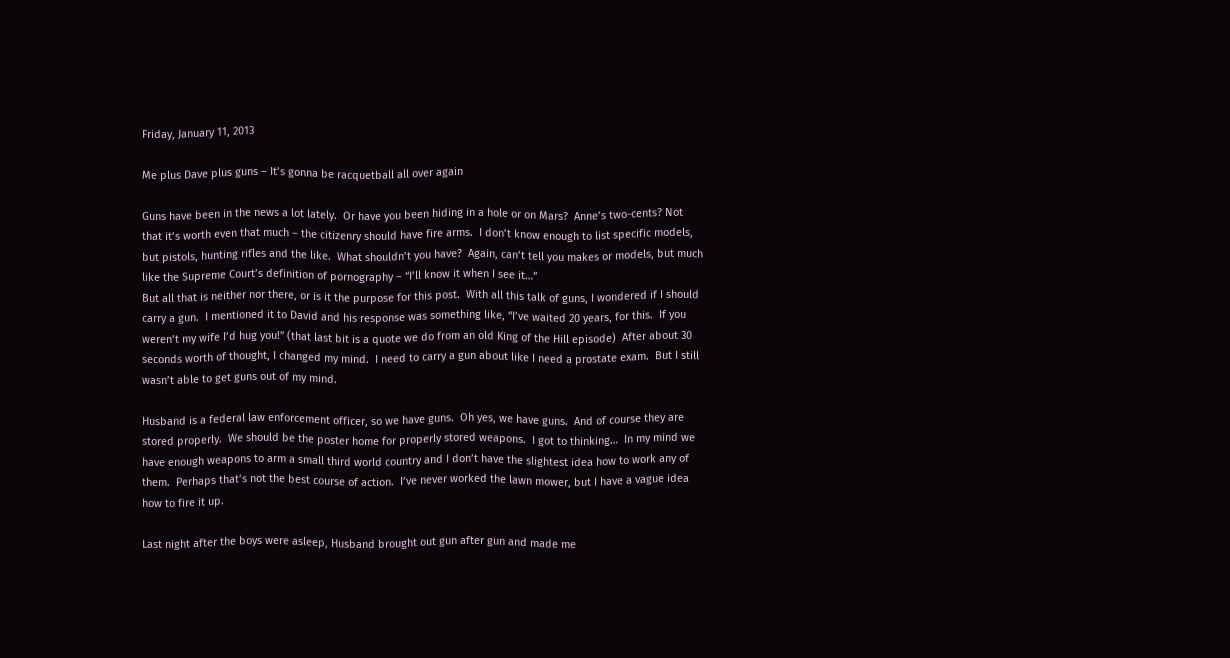Friday, January 11, 2013

Me plus Dave plus guns – It’s gonna be racquetball all over again

Guns have been in the news a lot lately.  Or have you been hiding in a hole or on Mars?  Anne’s two-cents? Not that it’s worth even that much – the citizenry should have fire arms.  I don’t know enough to list specific models, but pistols, hunting rifles and the like.  What shouldn’t you have?  Again, can’t tell you makes or models, but much like the Supreme Court’s definition of pornography – “I’ll know it when I see it…”
But all that is neither nor there, or is it the purpose for this post.  With all this talk of guns, I wondered if I should carry a gun.  I mentioned it to David and his response was something like, “I’ve waited 20 years, for this.  If you weren’t my wife I’d hug you!” (that last bit is a quote we do from an old King of the Hill episode)  After about 30 seconds worth of thought, I changed my mind.  I need to carry a gun about like I need a prostate exam.  But I still wasn’t able to get guns out of my mind.

Husband is a federal law enforcement officer, so we have guns.  Oh yes, we have guns.  And of course they are stored properly.  We should be the poster home for properly stored weapons.  I got to thinking…  In my mind we have enough weapons to arm a small third world country and I don’t have the slightest idea how to work any of them.  Perhaps that’s not the best course of action.  I’ve never worked the lawn mower, but I have a vague idea how to fire it up.

Last night after the boys were asleep, Husband brought out gun after gun and made me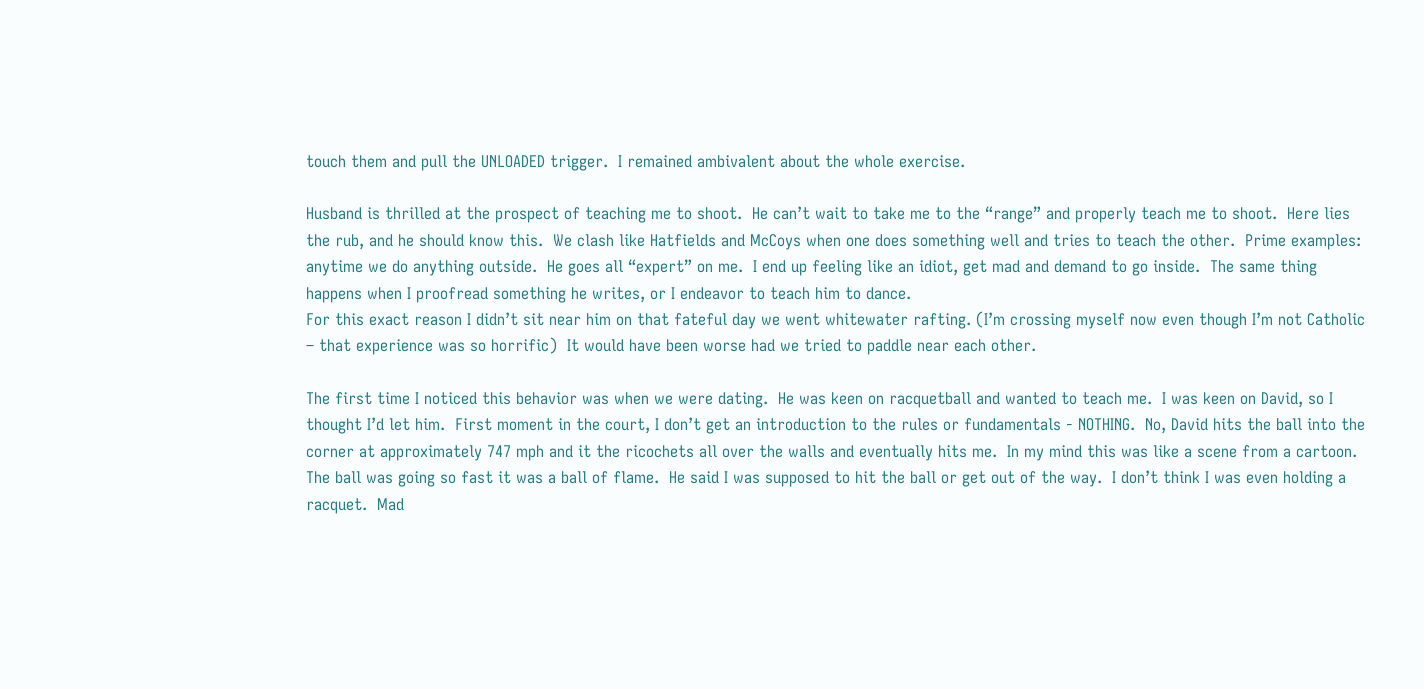touch them and pull the UNLOADED trigger.  I remained ambivalent about the whole exercise.

Husband is thrilled at the prospect of teaching me to shoot.  He can’t wait to take me to the “range” and properly teach me to shoot.  Here lies the rub, and he should know this.  We clash like Hatfields and McCoys when one does something well and tries to teach the other.  Prime examples:  anytime we do anything outside.  He goes all “expert” on me.  I end up feeling like an idiot, get mad and demand to go inside.  The same thing happens when I proofread something he writes, or I endeavor to teach him to dance.
For this exact reason I didn’t sit near him on that fateful day we went whitewater rafting. (I’m crossing myself now even though I’m not Catholic – that experience was so horrific)  It would have been worse had we tried to paddle near each other.

The first time I noticed this behavior was when we were dating.  He was keen on racquetball and wanted to teach me.  I was keen on David, so I thought I’d let him.  First moment in the court, I don’t get an introduction to the rules or fundamentals - NOTHING.  No, David hits the ball into the corner at approximately 747 mph and it the ricochets all over the walls and eventually hits me.  In my mind this was like a scene from a cartoon.  The ball was going so fast it was a ball of flame.  He said I was supposed to hit the ball or get out of the way.  I don’t think I was even holding a racquet.  Mad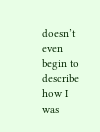doesn’t even begin to describe how I was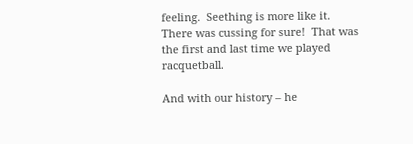feeling.  Seething is more like it.  There was cussing for sure!  That was the first and last time we played racquetball.

And with our history – he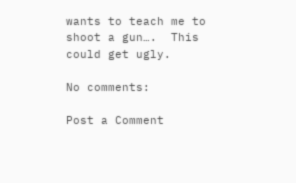wants to teach me to shoot a gun….  This could get ugly.

No comments:

Post a Comment